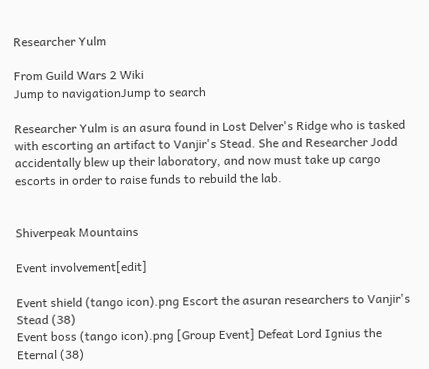Researcher Yulm

From Guild Wars 2 Wiki
Jump to navigationJump to search

Researcher Yulm is an asura found in Lost Delver's Ridge who is tasked with escorting an artifact to Vanjir's Stead. She and Researcher Jodd accidentally blew up their laboratory, and now must take up cargo escorts in order to raise funds to rebuild the lab.


Shiverpeak Mountains

Event involvement[edit]

Event shield (tango icon).png Escort the asuran researchers to Vanjir's Stead (38)
Event boss (tango icon).png [Group Event] Defeat Lord Ignius the Eternal (38)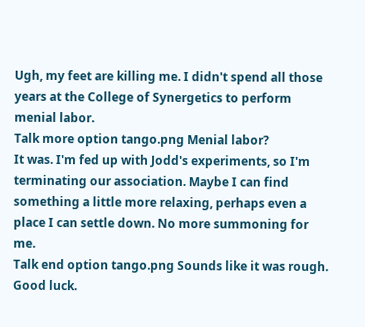Ugh, my feet are killing me. I didn't spend all those years at the College of Synergetics to perform menial labor.
Talk more option tango.png Menial labor?
It was. I'm fed up with Jodd's experiments, so I'm terminating our association. Maybe I can find something a little more relaxing, perhaps even a place I can settle down. No more summoning for me.
Talk end option tango.png Sounds like it was rough. Good luck.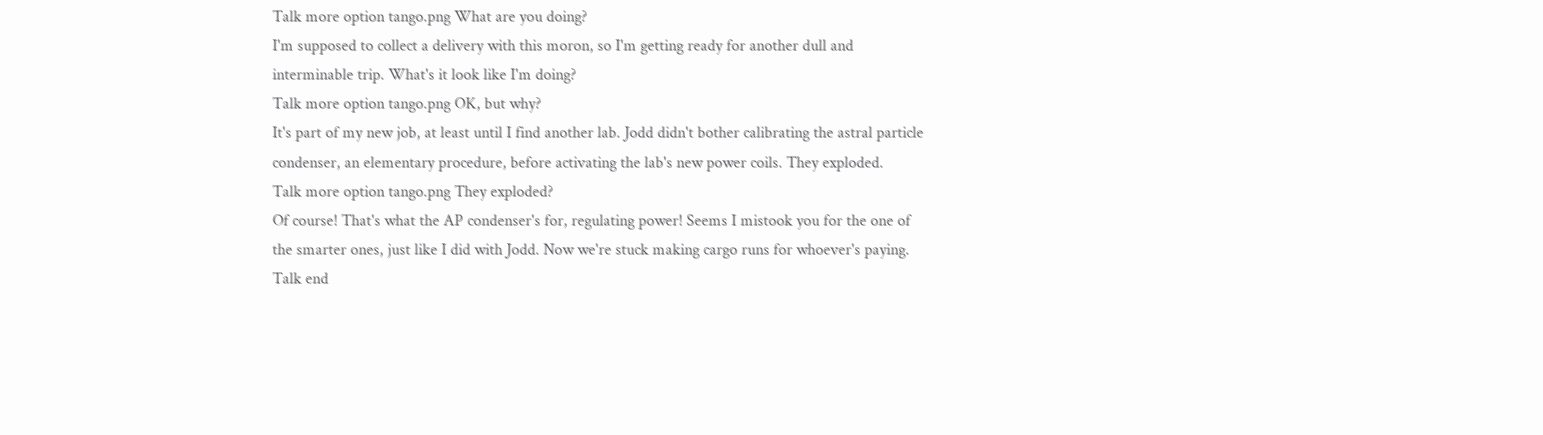Talk more option tango.png What are you doing?
I'm supposed to collect a delivery with this moron, so I'm getting ready for another dull and interminable trip. What's it look like I'm doing?
Talk more option tango.png OK, but why?
It's part of my new job, at least until I find another lab. Jodd didn't bother calibrating the astral particle condenser, an elementary procedure, before activating the lab's new power coils. They exploded.
Talk more option tango.png They exploded?
Of course! That's what the AP condenser's for, regulating power! Seems I mistook you for the one of the smarter ones, just like I did with Jodd. Now we're stuck making cargo runs for whoever's paying.
Talk end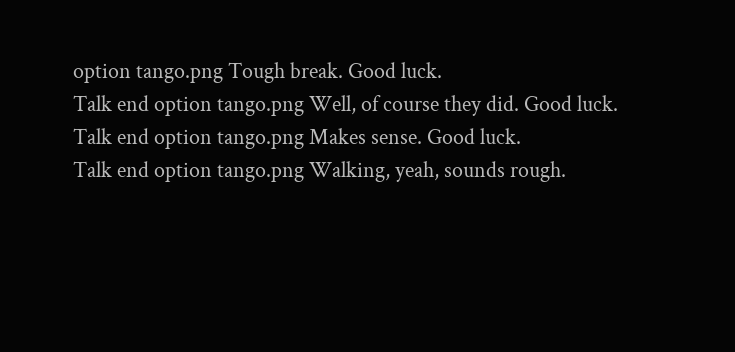option tango.png Tough break. Good luck.
Talk end option tango.png Well, of course they did. Good luck.
Talk end option tango.png Makes sense. Good luck.
Talk end option tango.png Walking, yeah, sounds rough.